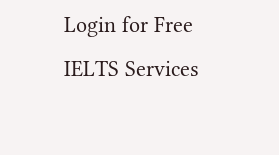Login for Free IELTS Services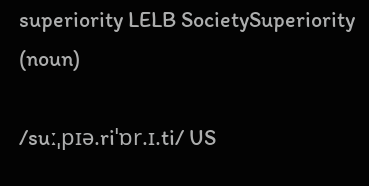superiority LELB SocietySuperiority (noun)

/suːˌpɪə.riˈɒr.ɪ.ti/ US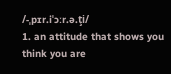/-ˌpɪr.iˈɔːr.ə.ţi/
1. an attitude that shows you think you are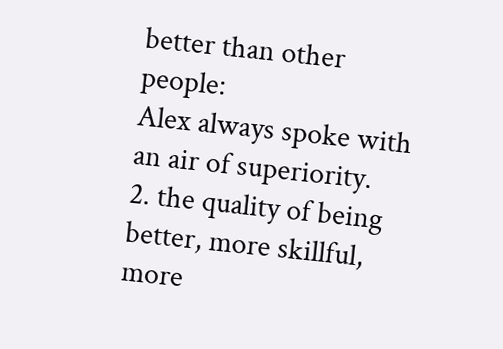better than other people:
Alex always spoke with an air of superiority.
2. the quality of being better, more skillful, more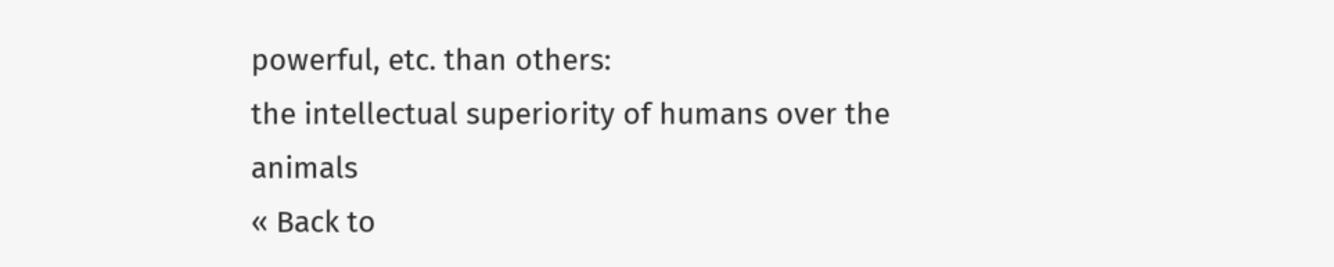powerful, etc. than others:
the intellectual superiority of humans over the animals
« Back to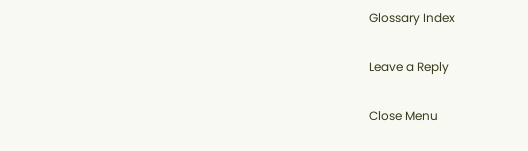Glossary Index

Leave a Reply

Close Menu